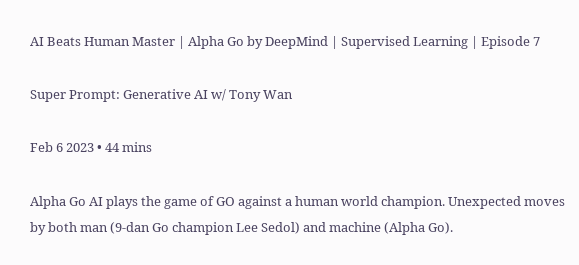AI Beats Human Master | Alpha Go by DeepMind | Supervised Learning | Episode 7

Super Prompt: Generative AI w/ Tony Wan

Feb 6 2023 • 44 mins

Alpha Go AI plays the game of GO against a human world champion. Unexpected moves by both man (9-dan Go champion Lee Sedol) and machine (Alpha Go).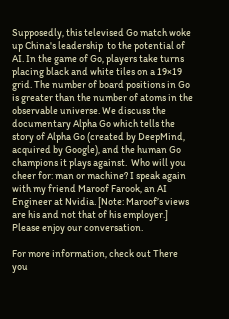Supposedly, this televised Go match woke up China's leadership  to the potential of AI. In the game of Go, players take turns placing black and white tiles on a 19×19 grid. The number of board positions in Go is greater than the number of atoms in the observable universe. We discuss the documentary Alpha Go which tells the story of Alpha Go (created by DeepMind, acquired by Google), and the human Go champions it plays against.  Who will you cheer for: man or machine? I speak again with my friend Maroof Farook, an AI Engineer at Nvidia. [Note: Maroof’s views are his and not that of his employer.]  Please enjoy our conversation.

For more information, check out There you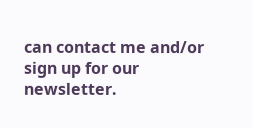can contact me and/or sign up for our newsletter.